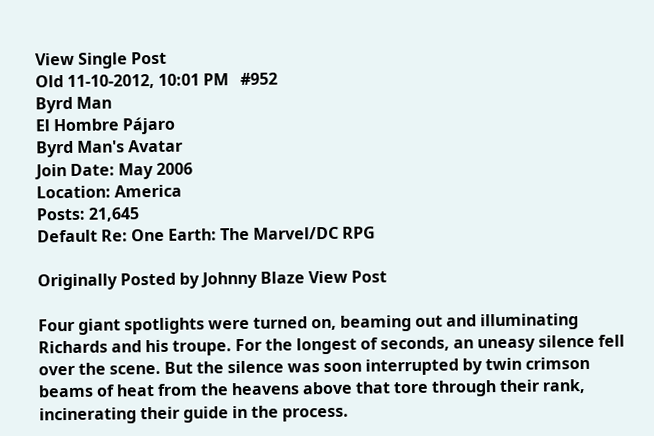View Single Post
Old 11-10-2012, 10:01 PM   #952
Byrd Man
El Hombre Pájaro
Byrd Man's Avatar
Join Date: May 2006
Location: America
Posts: 21,645
Default Re: One Earth: The Marvel/DC RPG

Originally Posted by Johnny Blaze View Post

Four giant spotlights were turned on, beaming out and illuminating Richards and his troupe. For the longest of seconds, an uneasy silence fell over the scene. But the silence was soon interrupted by twin crimson beams of heat from the heavens above that tore through their rank, incinerating their guide in the process.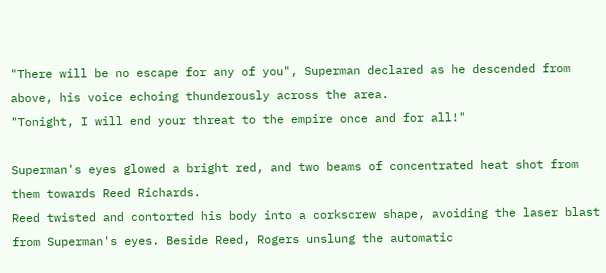"There will be no escape for any of you", Superman declared as he descended from above, his voice echoing thunderously across the area.
"Tonight, I will end your threat to the empire once and for all!"

Superman's eyes glowed a bright red, and two beams of concentrated heat shot from them towards Reed Richards.
Reed twisted and contorted his body into a corkscrew shape, avoiding the laser blast from Superman's eyes. Beside Reed, Rogers unslung the automatic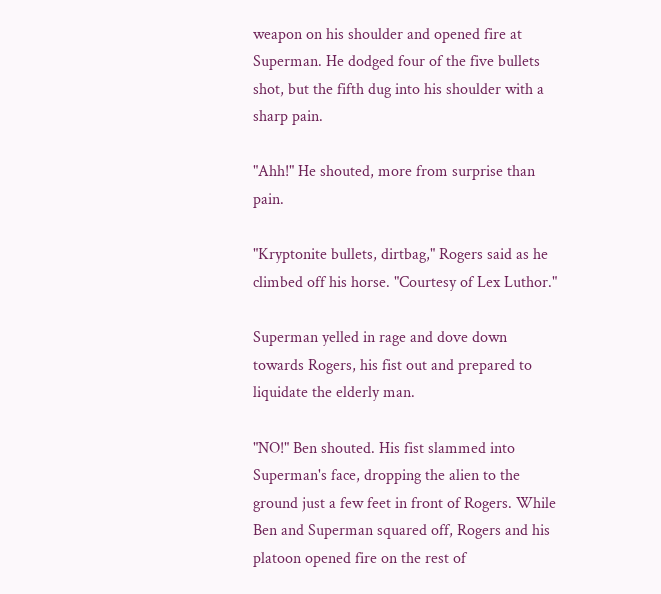weapon on his shoulder and opened fire at Superman. He dodged four of the five bullets shot, but the fifth dug into his shoulder with a sharp pain.

"Ahh!" He shouted, more from surprise than pain.

"Kryptonite bullets, dirtbag," Rogers said as he climbed off his horse. "Courtesy of Lex Luthor."

Superman yelled in rage and dove down towards Rogers, his fist out and prepared to liquidate the elderly man.

"NO!" Ben shouted. His fist slammed into Superman's face, dropping the alien to the ground just a few feet in front of Rogers. While Ben and Superman squared off, Rogers and his platoon opened fire on the rest of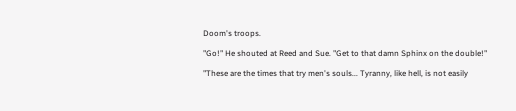Doom's troops.

"Go!" He shouted at Reed and Sue. "Get to that damn Sphinx on the double!"

"These are the times that try men's souls... Tyranny, like hell, is not easily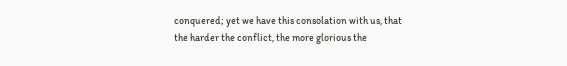conquered; yet we have this consolation with us, that the harder the conflict, the more glorious the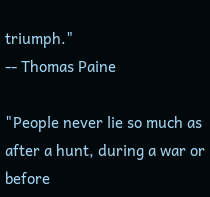triumph."
-- Thomas Paine

"People never lie so much as after a hunt, during a war or before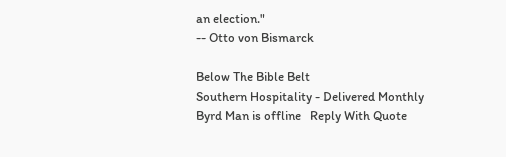an election."
-- Otto von Bismarck

Below The Bible Belt
Southern Hospitality - Delivered Monthly
Byrd Man is offline   Reply With Quote